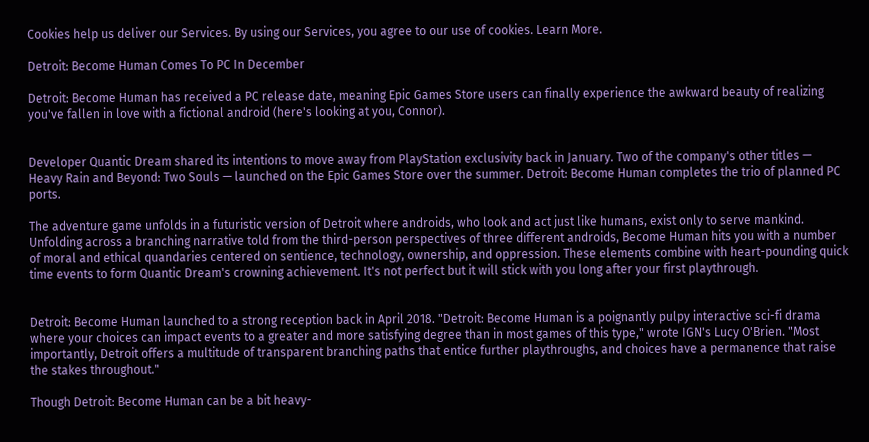Cookies help us deliver our Services. By using our Services, you agree to our use of cookies. Learn More.

Detroit: Become Human Comes To PC In December

Detroit: Become Human has received a PC release date, meaning Epic Games Store users can finally experience the awkward beauty of realizing you've fallen in love with a fictional android (here's looking at you, Connor).


Developer Quantic Dream shared its intentions to move away from PlayStation exclusivity back in January. Two of the company's other titles — Heavy Rain and Beyond: Two Souls — launched on the Epic Games Store over the summer. Detroit: Become Human completes the trio of planned PC ports.

The adventure game unfolds in a futuristic version of Detroit where androids, who look and act just like humans, exist only to serve mankind. Unfolding across a branching narrative told from the third-person perspectives of three different androids, Become Human hits you with a number of moral and ethical quandaries centered on sentience, technology, ownership, and oppression. These elements combine with heart-pounding quick time events to form Quantic Dream's crowning achievement. It's not perfect but it will stick with you long after your first playthrough.


Detroit: Become Human launched to a strong reception back in April 2018. "Detroit: Become Human is a poignantly pulpy interactive sci-fi drama where your choices can impact events to a greater and more satisfying degree than in most games of this type," wrote IGN's Lucy O'Brien. "Most importantly, Detroit offers a multitude of transparent branching paths that entice further playthroughs, and choices have a permanence that raise the stakes throughout."

Though Detroit: Become Human can be a bit heavy-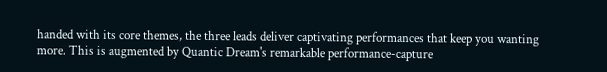handed with its core themes, the three leads deliver captivating performances that keep you wanting more. This is augmented by Quantic Dream's remarkable performance-capture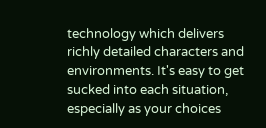technology which delivers richly detailed characters and environments. It's easy to get sucked into each situation, especially as your choices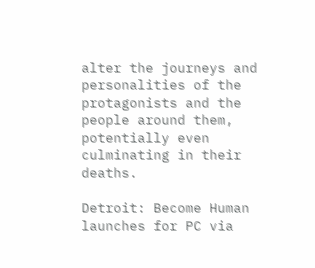alter the journeys and personalities of the protagonists and the people around them, potentially even culminating in their deaths.

Detroit: Become Human launches for PC via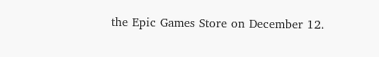the Epic Games Store on December 12.